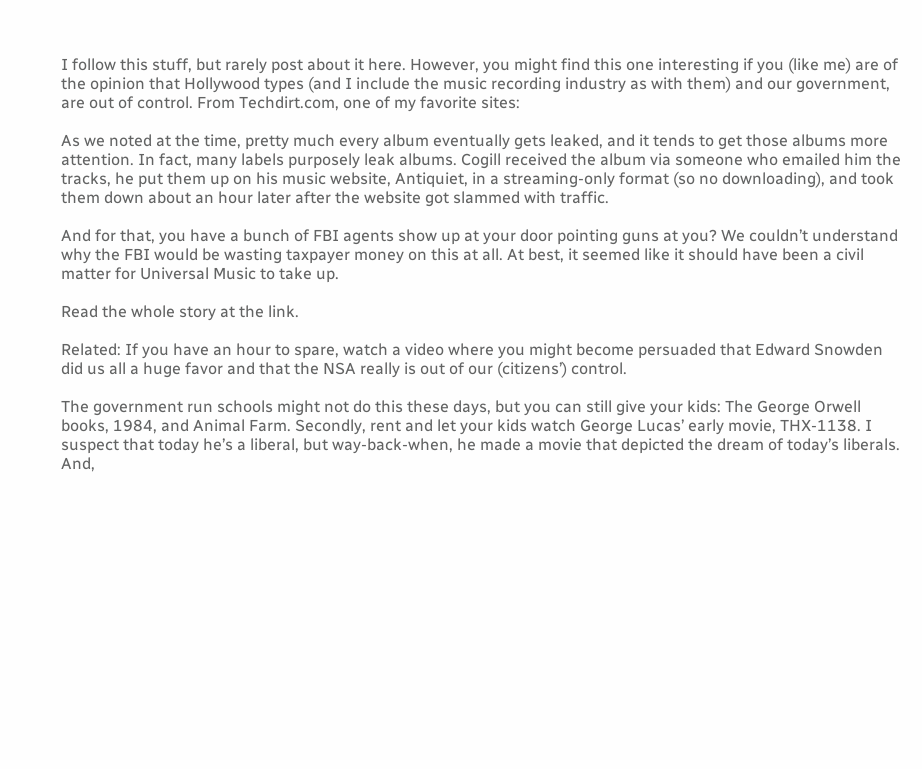I follow this stuff, but rarely post about it here. However, you might find this one interesting if you (like me) are of the opinion that Hollywood types (and I include the music recording industry as with them) and our government, are out of control. From Techdirt.com, one of my favorite sites:

As we noted at the time, pretty much every album eventually gets leaked, and it tends to get those albums more attention. In fact, many labels purposely leak albums. Cogill received the album via someone who emailed him the tracks, he put them up on his music website, Antiquiet, in a streaming-only format (so no downloading), and took them down about an hour later after the website got slammed with traffic.

And for that, you have a bunch of FBI agents show up at your door pointing guns at you? We couldn’t understand why the FBI would be wasting taxpayer money on this at all. At best, it seemed like it should have been a civil matter for Universal Music to take up.

Read the whole story at the link.

Related: If you have an hour to spare, watch a video where you might become persuaded that Edward Snowden did us all a huge favor and that the NSA really is out of our (citizens’) control.

The government run schools might not do this these days, but you can still give your kids: The George Orwell books, 1984, and Animal Farm. Secondly, rent and let your kids watch George Lucas’ early movie, THX-1138. I suspect that today he’s a liberal, but way-back-when, he made a movie that depicted the dream of today’s liberals. And,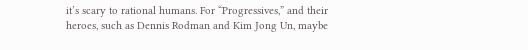it’s scary to rational humans. For “Progressives,” and their heroes, such as Dennis Rodman and Kim Jong Un, maybe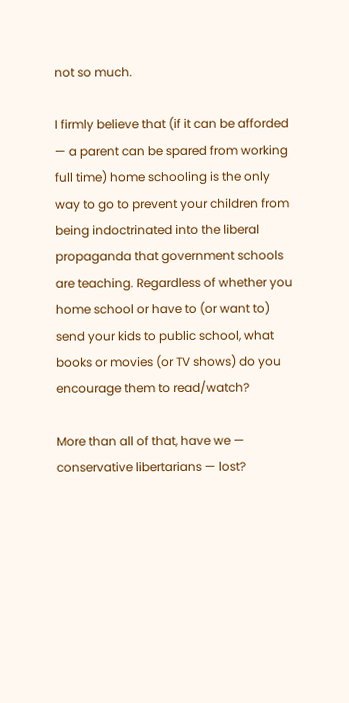not so much.

I firmly believe that (if it can be afforded — a parent can be spared from working full time) home schooling is the only way to go to prevent your children from being indoctrinated into the liberal propaganda that government schools are teaching. Regardless of whether you home school or have to (or want to) send your kids to public school, what books or movies (or TV shows) do you encourage them to read/watch?

More than all of that, have we — conservative libertarians — lost?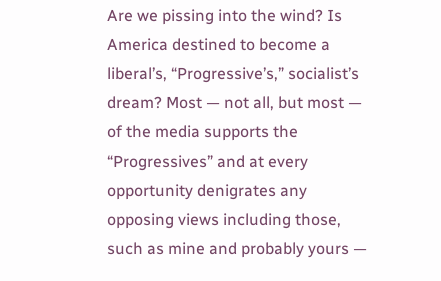Are we pissing into the wind? Is America destined to become a liberal’s, “Progressive’s,” socialist’s dream? Most — not all, but most — of the media supports the “Progressives” and at every opportunity denigrates any opposing views including those, such as mine and probably yours —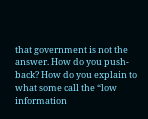that government is not the answer. How do you push-back? How do you explain to what some call the “low information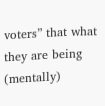voters” that what they are being (mentally)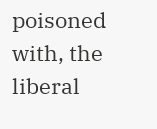poisoned with, the liberal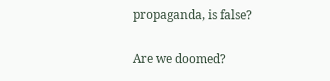propaganda, is false?

Are we doomed?